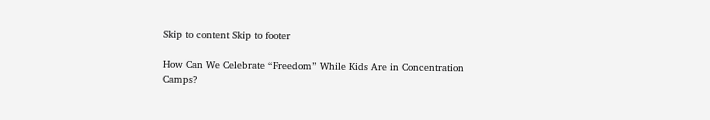Skip to content Skip to footer

How Can We Celebrate “Freedom” While Kids Are in Concentration Camps?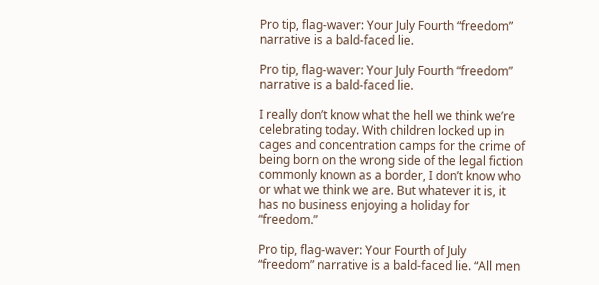Pro tip, flag-waver: Your July Fourth “freedom” narrative is a bald-faced lie.

Pro tip, flag-waver: Your July Fourth “freedom” narrative is a bald-faced lie.

I really don’t know what the hell we think we’re celebrating today. With children locked up in cages and concentration camps for the crime of being born on the wrong side of the legal fiction commonly known as a border, I don’t know who or what we think we are. But whatever it is, it has no business enjoying a holiday for “freedom.”

Pro tip, flag-waver: Your Fourth of July “freedom” narrative is a bald-faced lie. “All men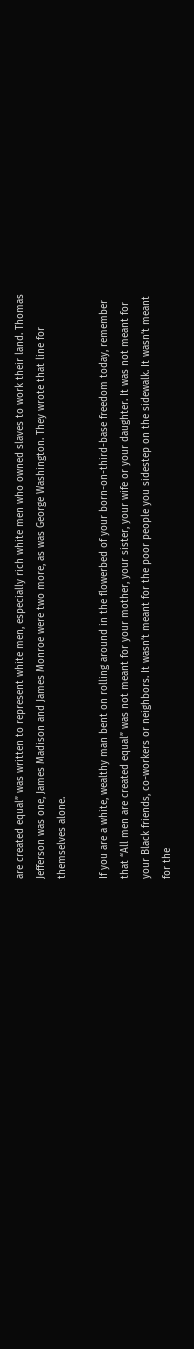are created equal” was written to represent white men, especially rich white men who owned slaves to work their land. Thomas Jefferson was one, James Madison and James Monroe were two more, as was George Washington. They wrote that line for themselves alone.

If you are a white, wealthy man bent on rolling around in the flowerbed of your born-on-third-base freedom today, remember that “All men are created equal” was not meant for your mother, your sister, your wife or your daughter. It was not meant for your Black friends, co-workers or neighbors. It wasn’t meant for the poor people you sidestep on the sidewalk. It wasn’t meant for the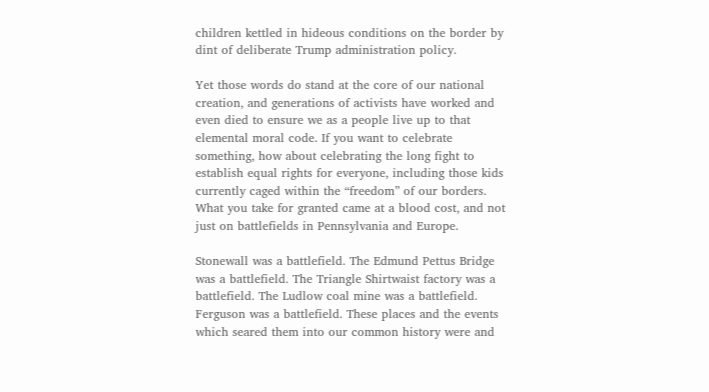children kettled in hideous conditions on the border by dint of deliberate Trump administration policy.

Yet those words do stand at the core of our national creation, and generations of activists have worked and even died to ensure we as a people live up to that elemental moral code. If you want to celebrate something, how about celebrating the long fight to establish equal rights for everyone, including those kids currently caged within the “freedom” of our borders. What you take for granted came at a blood cost, and not just on battlefields in Pennsylvania and Europe.

Stonewall was a battlefield. The Edmund Pettus Bridge was a battlefield. The Triangle Shirtwaist factory was a battlefield. The Ludlow coal mine was a battlefield. Ferguson was a battlefield. These places and the events which seared them into our common history were and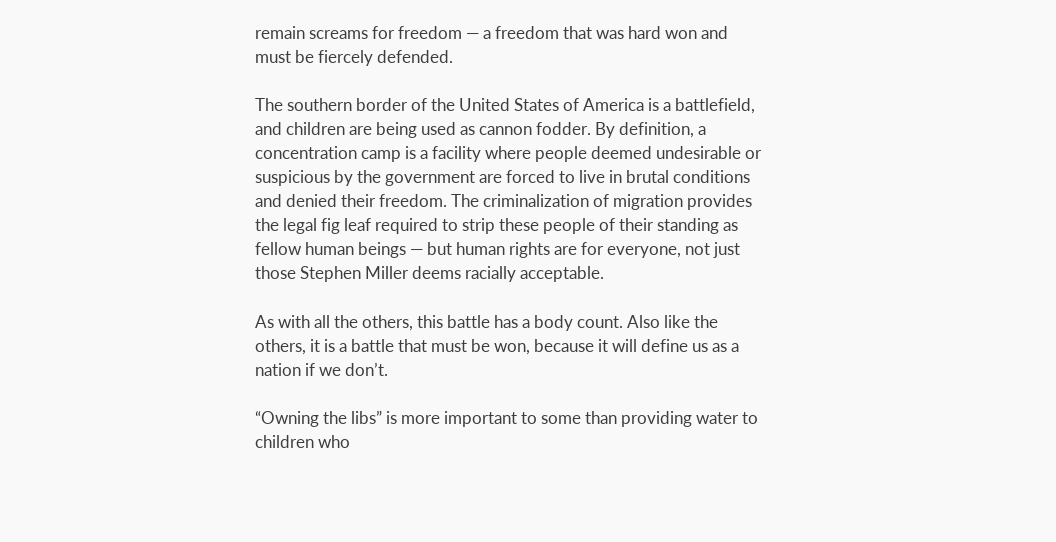remain screams for freedom — a freedom that was hard won and must be fiercely defended.

The southern border of the United States of America is a battlefield, and children are being used as cannon fodder. By definition, a concentration camp is a facility where people deemed undesirable or suspicious by the government are forced to live in brutal conditions and denied their freedom. The criminalization of migration provides the legal fig leaf required to strip these people of their standing as fellow human beings — but human rights are for everyone, not just those Stephen Miller deems racially acceptable.

As with all the others, this battle has a body count. Also like the others, it is a battle that must be won, because it will define us as a nation if we don’t.

“Owning the libs” is more important to some than providing water to children who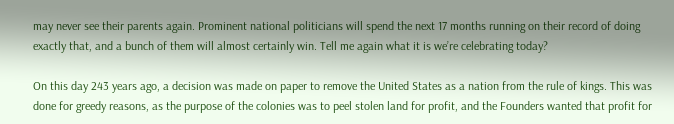may never see their parents again. Prominent national politicians will spend the next 17 months running on their record of doing exactly that, and a bunch of them will almost certainly win. Tell me again what it is we’re celebrating today?

On this day 243 years ago, a decision was made on paper to remove the United States as a nation from the rule of kings. This was done for greedy reasons, as the purpose of the colonies was to peel stolen land for profit, and the Founders wanted that profit for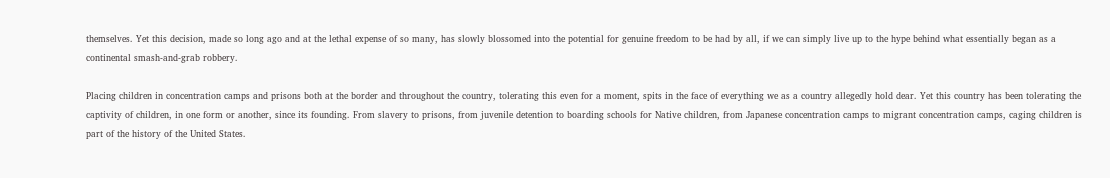themselves. Yet this decision, made so long ago and at the lethal expense of so many, has slowly blossomed into the potential for genuine freedom to be had by all, if we can simply live up to the hype behind what essentially began as a continental smash-and-grab robbery.

Placing children in concentration camps and prisons both at the border and throughout the country, tolerating this even for a moment, spits in the face of everything we as a country allegedly hold dear. Yet this country has been tolerating the captivity of children, in one form or another, since its founding. From slavery to prisons, from juvenile detention to boarding schools for Native children, from Japanese concentration camps to migrant concentration camps, caging children is part of the history of the United States.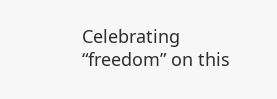Celebrating “freedom” on this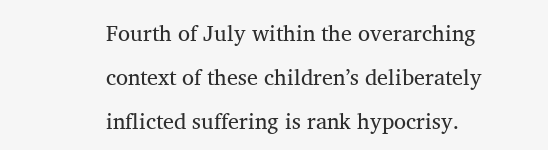Fourth of July within the overarching context of these children’s deliberately inflicted suffering is rank hypocrisy.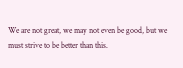We are not great, we may not even be good, but we must strive to be better than this.